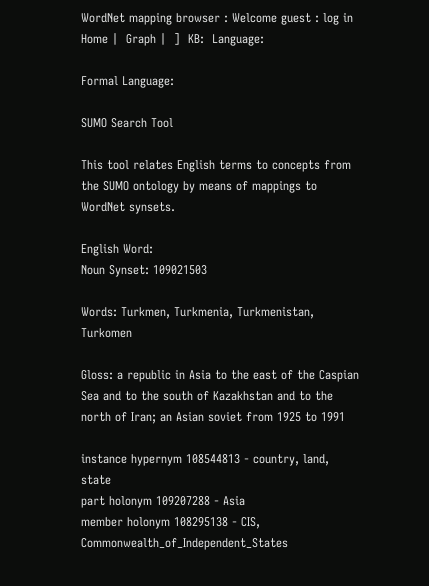WordNet mapping browser : Welcome guest : log in
Home |  Graph |  ]  KB:  Language:

Formal Language:

SUMO Search Tool

This tool relates English terms to concepts from the SUMO ontology by means of mappings to WordNet synsets.

English Word:
Noun Synset: 109021503

Words: Turkmen, Turkmenia, Turkmenistan, Turkomen

Gloss: a republic in Asia to the east of the Caspian Sea and to the south of Kazakhstan and to the north of Iran; an Asian soviet from 1925 to 1991

instance hypernym 108544813 - country, land, state
part holonym 109207288 - Asia
member holonym 108295138 - CIS, Commonwealth_of_Independent_States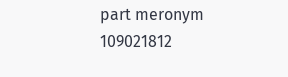part meronym 109021812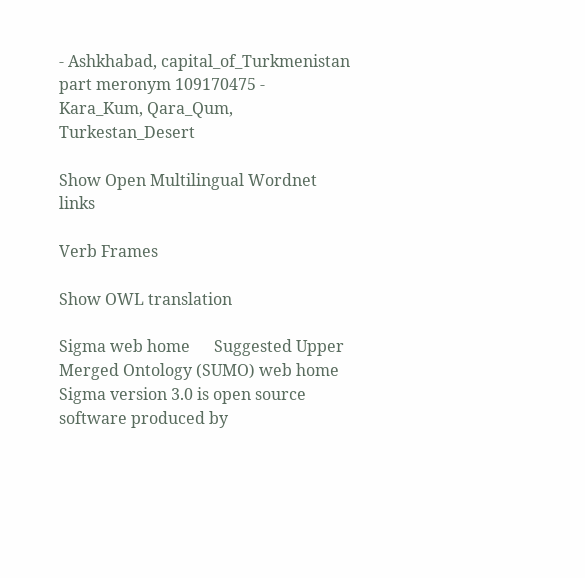- Ashkhabad, capital_of_Turkmenistan
part meronym 109170475 - Kara_Kum, Qara_Qum, Turkestan_Desert

Show Open Multilingual Wordnet links

Verb Frames

Show OWL translation

Sigma web home      Suggested Upper Merged Ontology (SUMO) web home
Sigma version 3.0 is open source software produced by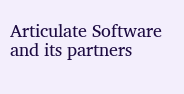Articulate Software and its partners